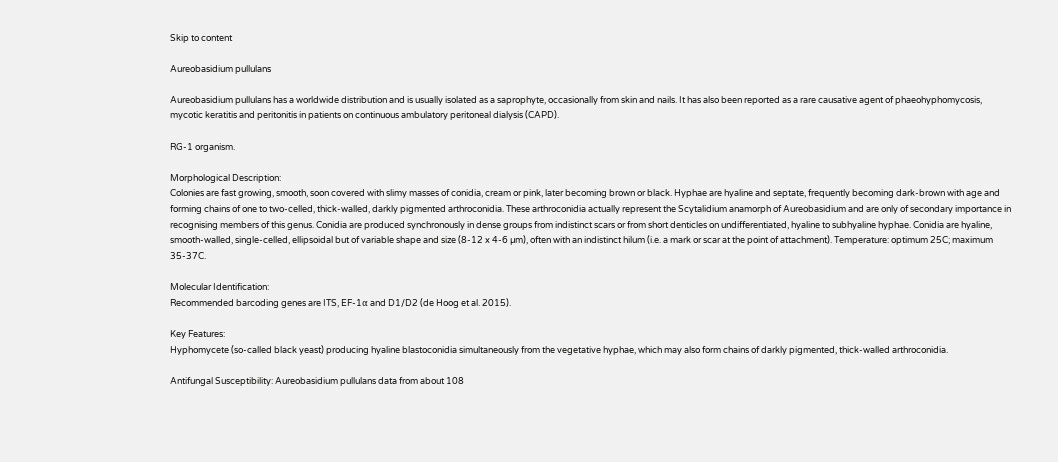Skip to content

Aureobasidium pullulans

Aureobasidium pullulans has a worldwide distribution and is usually isolated as a saprophyte, occasionally from skin and nails. It has also been reported as a rare causative agent of phaeohyphomycosis, mycotic keratitis and peritonitis in patients on continuous ambulatory peritoneal dialysis (CAPD).

RG-1 organism.

Morphological Description:
Colonies are fast growing, smooth, soon covered with slimy masses of conidia, cream or pink, later becoming brown or black. Hyphae are hyaline and septate, frequently becoming dark-brown with age and forming chains of one to two-celled, thick-walled, darkly pigmented arthroconidia. These arthroconidia actually represent the Scytalidium anamorph of Aureobasidium and are only of secondary importance in recognising members of this genus. Conidia are produced synchronously in dense groups from indistinct scars or from short denticles on undifferentiated, hyaline to subhyaline hyphae. Conidia are hyaline, smooth-walled, single-celled, ellipsoidal but of variable shape and size (8-12 x 4-6 µm), often with an indistinct hilum (i.e. a mark or scar at the point of attachment). Temperature: optimum 25C; maximum 35-37C.

Molecular Identification:
Recommended barcoding genes are ITS, EF-1α and D1/D2 (de Hoog et al. 2015).

Key Features:
Hyphomycete (so-called black yeast) producing hyaline blastoconidia simultaneously from the vegetative hyphae, which may also form chains of darkly pigmented, thick-walled arthroconidia.

Antifungal Susceptibility: Aureobasidium pullulans data from about 108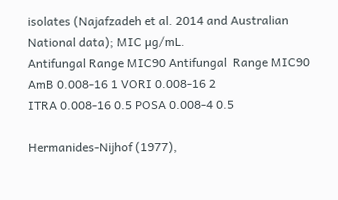isolates (Najafzadeh et al. 2014 and Australian National data); MIC µg/mL.
Antifungal Range MIC90 Antifungal  Range MIC90
AmB 0.008-16 1 VORI 0.008-16 2
ITRA 0.008-16 0.5 POSA 0.008-4 0.5

Hermanides-Nijhof (1977),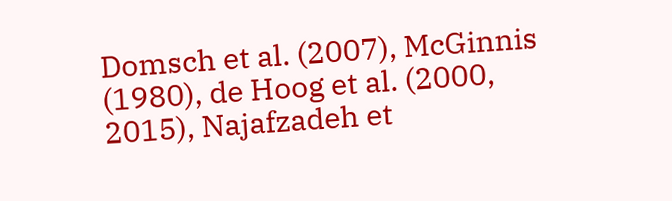Domsch et al. (2007), McGinnis (1980), de Hoog et al. (2000, 2015), Najafzadeh et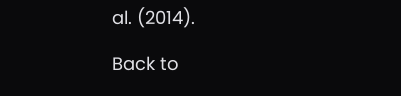al. (2014).

Back to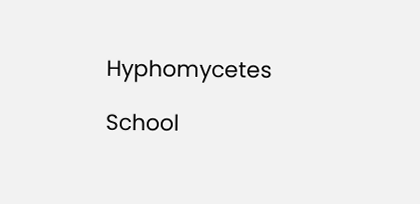Hyphomycetes

School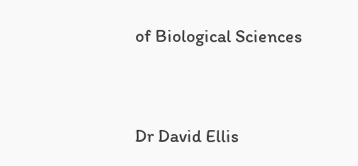of Biological Sciences



Dr David Ellis